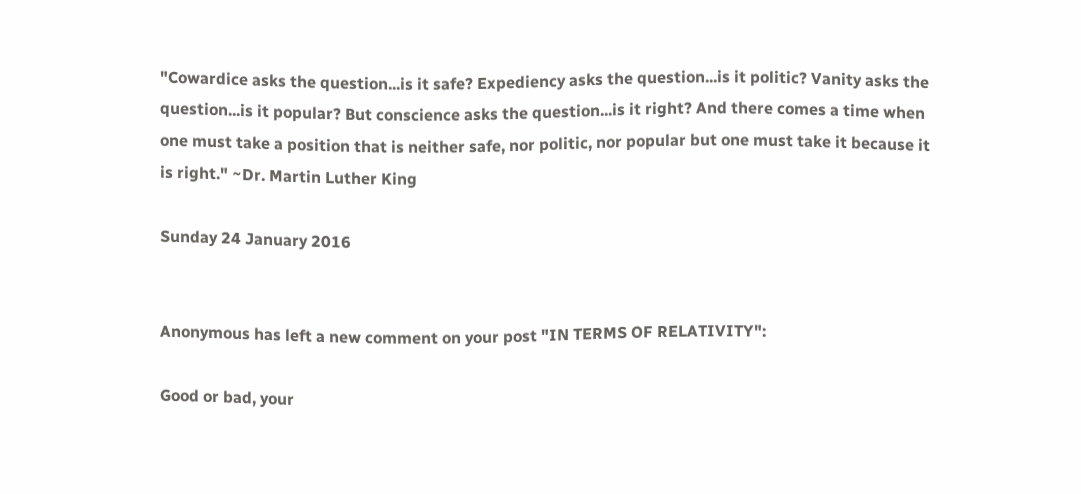"Cowardice asks the question...is it safe? Expediency asks the question...is it politic? Vanity asks the question...is it popular? But conscience asks the question...is it right? And there comes a time when one must take a position that is neither safe, nor politic, nor popular but one must take it because it is right." ~Dr. Martin Luther King

Sunday 24 January 2016


Anonymous has left a new comment on your post "IN TERMS OF RELATIVITY":

Good or bad, your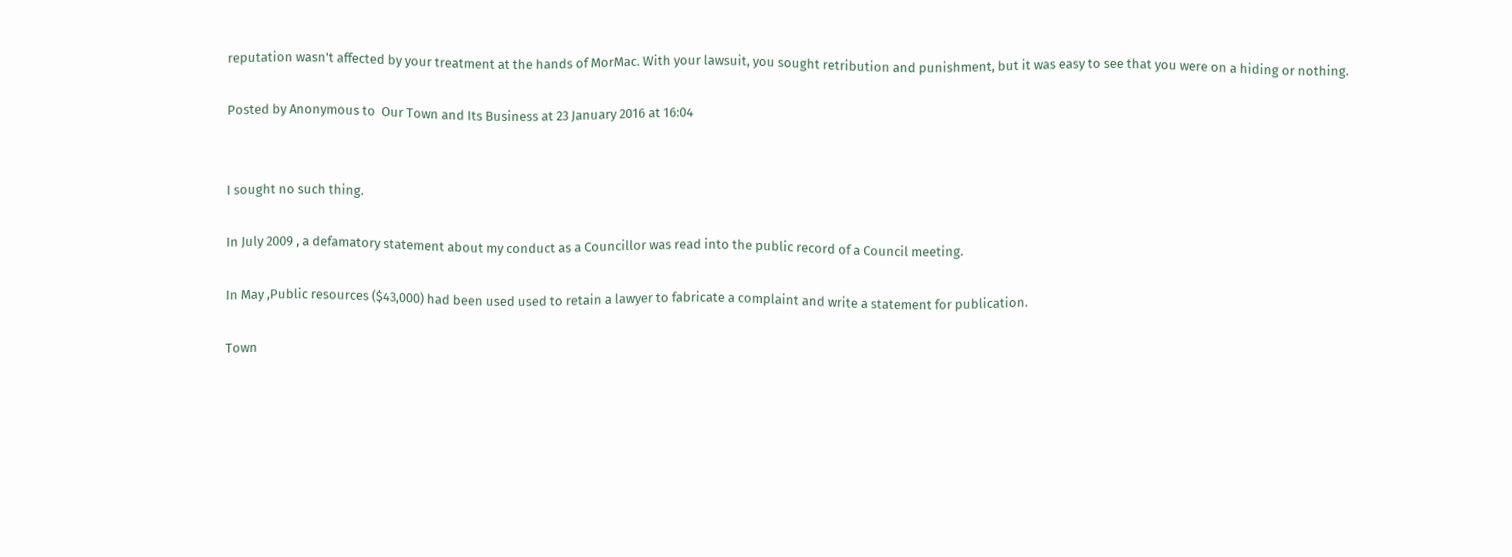reputation wasn't affected by your treatment at the hands of MorMac. With your lawsuit, you sought retribution and punishment, but it was easy to see that you were on a hiding or nothing.

Posted by Anonymous to  Our Town and Its Business at 23 January 2016 at 16:04


I sought no such thing.

In July 2009 , a defamatory statement about my conduct as a Councillor was read into the public record of a Council meeting.

In May ,Public resources ($43,000) had been used used to retain a lawyer to fabricate a complaint and write a statement for publication.

Town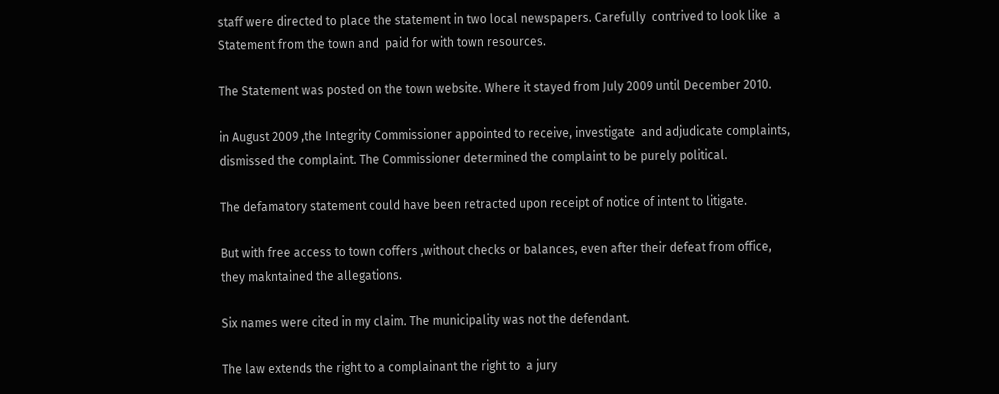staff were directed to place the statement in two local newspapers. Carefully  contrived to look like  a Statement from the town and  paid for with town resources.

The Statement was posted on the town website. Where it stayed from July 2009 until December 2010.

in August 2009 ,the Integrity Commissioner appointed to receive, investigate  and adjudicate complaints, dismissed the complaint. The Commissioner determined the complaint to be purely political.

The defamatory statement could have been retracted upon receipt of notice of intent to litigate.

But with free access to town coffers ,without checks or balances, even after their defeat from office, they makntained the allegations.

Six names were cited in my claim. The municipality was not the defendant.

The law extends the right to a complainant the right to  a jury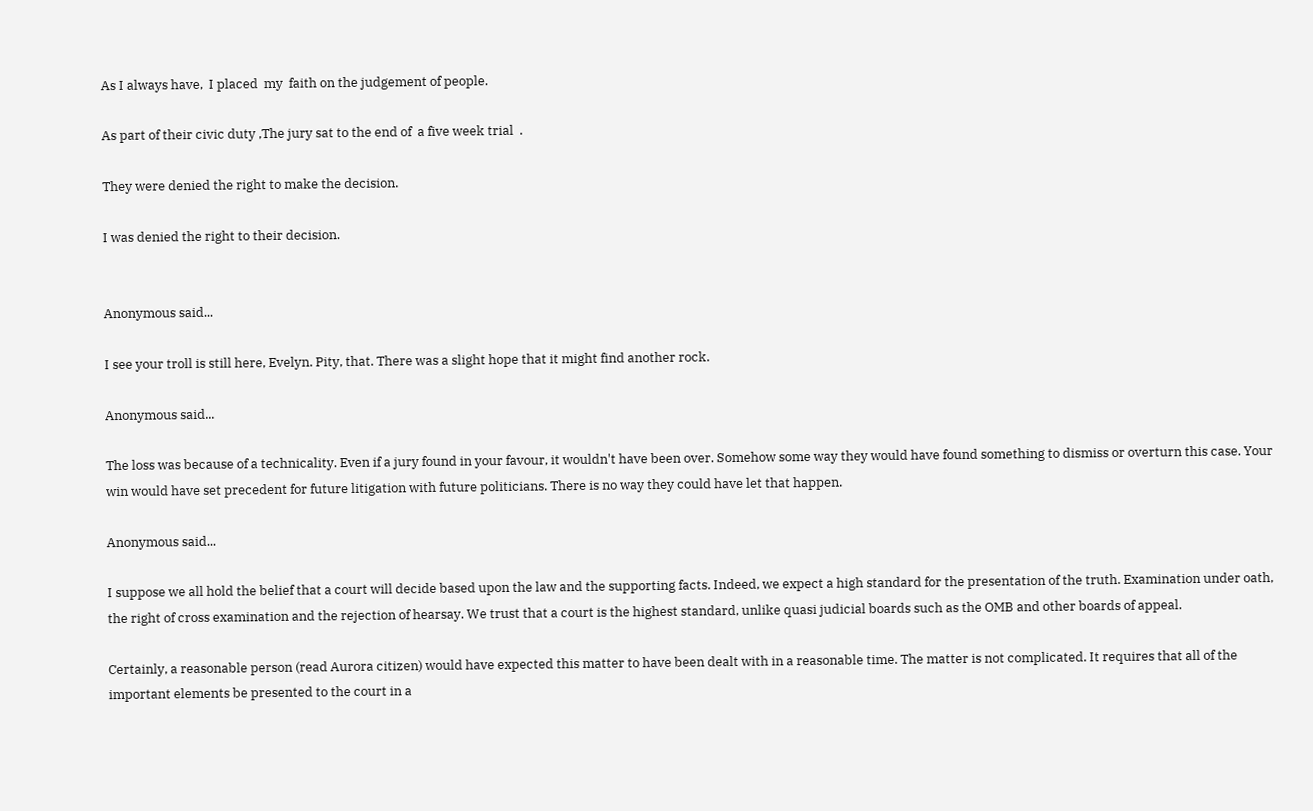As I always have,  I placed  my  faith on the judgement of people.

As part of their civic duty ,The jury sat to the end of  a five week trial  .

They were denied the right to make the decision.

I was denied the right to their decision.


Anonymous said...

I see your troll is still here, Evelyn. Pity, that. There was a slight hope that it might find another rock.

Anonymous said...

The loss was because of a technicality. Even if a jury found in your favour, it wouldn't have been over. Somehow some way they would have found something to dismiss or overturn this case. Your win would have set precedent for future litigation with future politicians. There is no way they could have let that happen.

Anonymous said...

I suppose we all hold the belief that a court will decide based upon the law and the supporting facts. Indeed, we expect a high standard for the presentation of the truth. Examination under oath, the right of cross examination and the rejection of hearsay. We trust that a court is the highest standard, unlike quasi judicial boards such as the OMB and other boards of appeal.

Certainly, a reasonable person (read Aurora citizen) would have expected this matter to have been dealt with in a reasonable time. The matter is not complicated. It requires that all of the important elements be presented to the court in a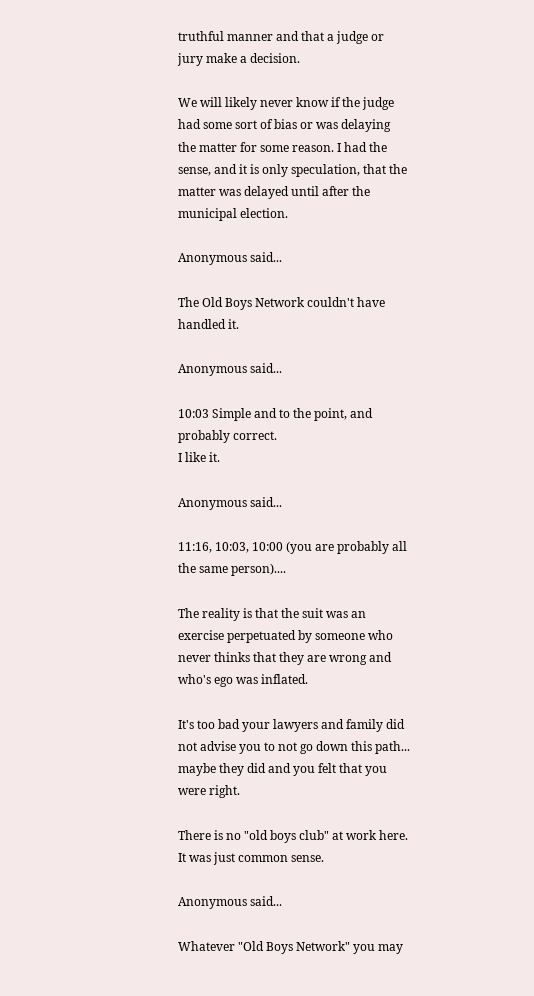truthful manner and that a judge or jury make a decision.

We will likely never know if the judge had some sort of bias or was delaying the matter for some reason. I had the sense, and it is only speculation, that the matter was delayed until after the municipal election.

Anonymous said...

The Old Boys Network couldn't have handled it.

Anonymous said...

10:03 Simple and to the point, and probably correct.
I like it.

Anonymous said...

11:16, 10:03, 10:00 (you are probably all the same person)....

The reality is that the suit was an exercise perpetuated by someone who never thinks that they are wrong and who's ego was inflated.

It's too bad your lawyers and family did not advise you to not go down this path... maybe they did and you felt that you were right.

There is no "old boys club" at work here. It was just common sense.

Anonymous said...

Whatever "Old Boys Network" you may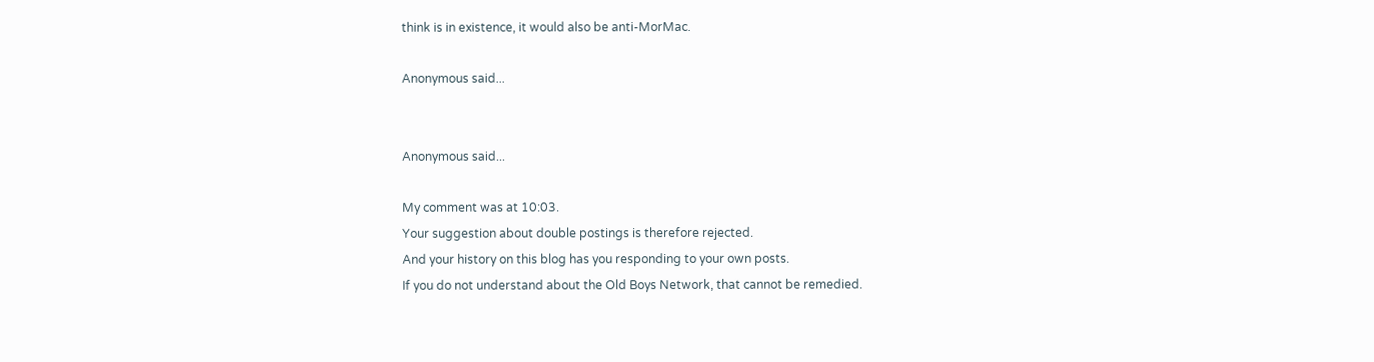think is in existence, it would also be anti-MorMac.

Anonymous said...


Anonymous said...

My comment was at 10:03.
Your suggestion about double postings is therefore rejected.
And your history on this blog has you responding to your own posts.
If you do not understand about the Old Boys Network, that cannot be remedied.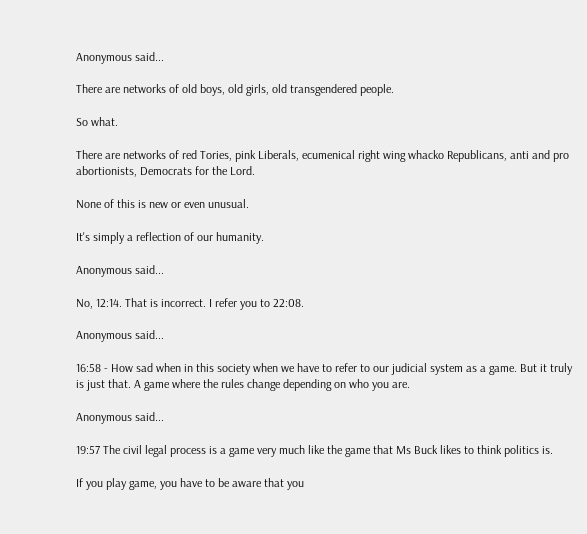Anonymous said...

There are networks of old boys, old girls, old transgendered people.

So what.

There are networks of red Tories, pink Liberals, ecumenical right wing whacko Republicans, anti and pro abortionists, Democrats for the Lord.

None of this is new or even unusual.

It's simply a reflection of our humanity.

Anonymous said...

No, 12:14. That is incorrect. I refer you to 22:08.

Anonymous said...

16:58 - How sad when in this society when we have to refer to our judicial system as a game. But it truly is just that. A game where the rules change depending on who you are.

Anonymous said...

19:57 The civil legal process is a game very much like the game that Ms Buck likes to think politics is.

If you play game, you have to be aware that you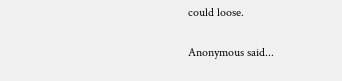could loose.

Anonymous said...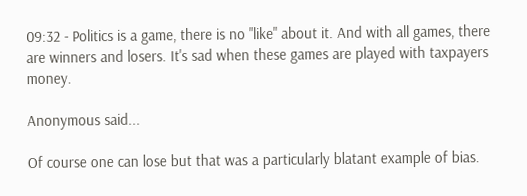09:32 - Politics is a game, there is no "like" about it. And with all games, there are winners and losers. It's sad when these games are played with taxpayers money.

Anonymous said...

Of course one can lose but that was a particularly blatant example of bias.